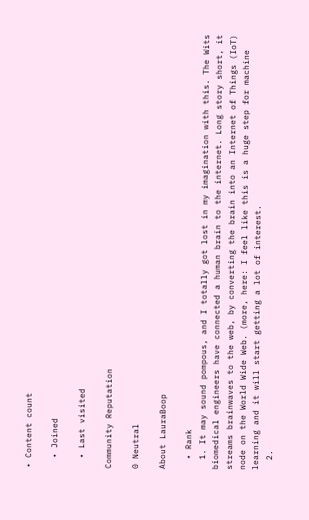• Content count

  • Joined

  • Last visited

Community Reputation

0 Neutral

About LauraBoop

  • Rank
  1. It may sound pompous, and I totally got lost in my imagination with this. The Wits biomedical engineers have connected a human brain to the internet. Long story short, it streams brainwaves to the web, by converting the brain into an Internet of Things (IoT) node on the World Wide Web. (more, here: I feel like this is a huge step for machine learning and it will start getting a lot of interest.
  2.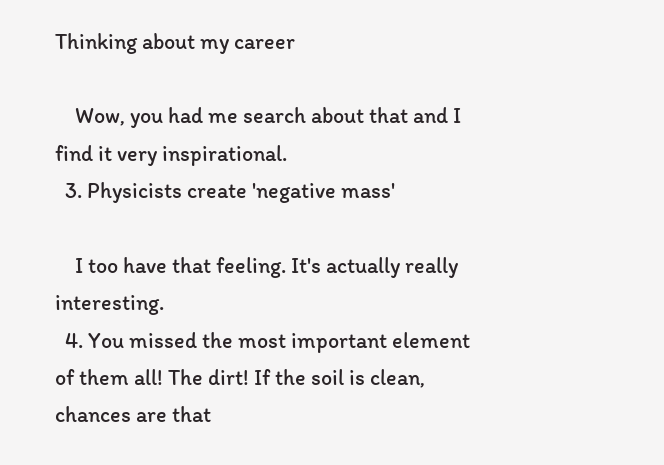Thinking about my career

    Wow, you had me search about that and I find it very inspirational.
  3. Physicists create 'negative mass'

    I too have that feeling. It's actually really interesting.
  4. You missed the most important element of them all! The dirt! If the soil is clean, chances are that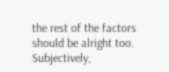the rest of the factors should be alright too. Subjectively,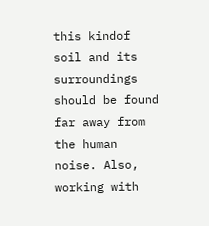this kindof soil and its surroundings should be found far away from the human noise. Also, working with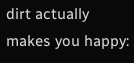dirt actually makes you happy: